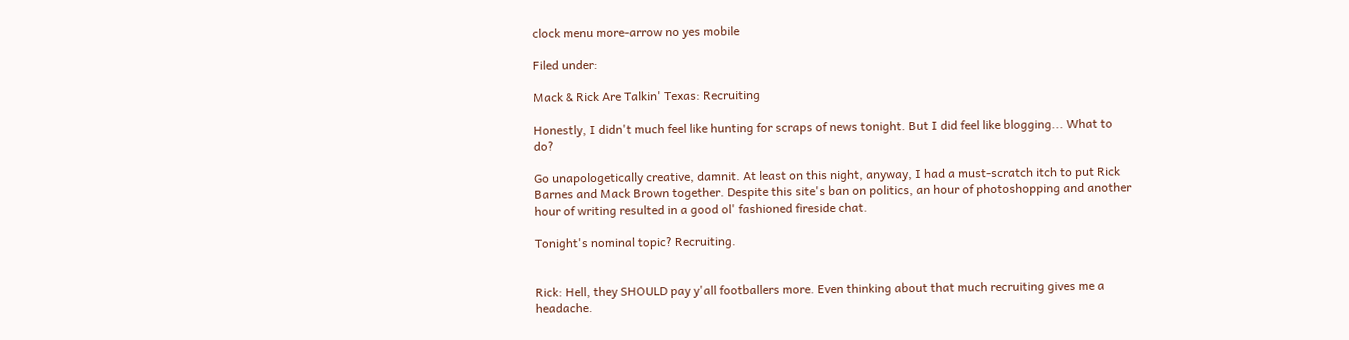clock menu more-arrow no yes mobile

Filed under:

Mack & Rick Are Talkin' Texas: Recruiting

Honestly, I didn't much feel like hunting for scraps of news tonight. But I did feel like blogging... What to do?

Go unapologetically creative, damnit. At least on this night, anyway, I had a must-scratch itch to put Rick Barnes and Mack Brown together. Despite this site's ban on politics, an hour of photoshopping and another hour of writing resulted in a good ol' fashioned fireside chat.

Tonight's nominal topic? Recruiting.


Rick: Hell, they SHOULD pay y'all footballers more. Even thinking about that much recruiting gives me a headache.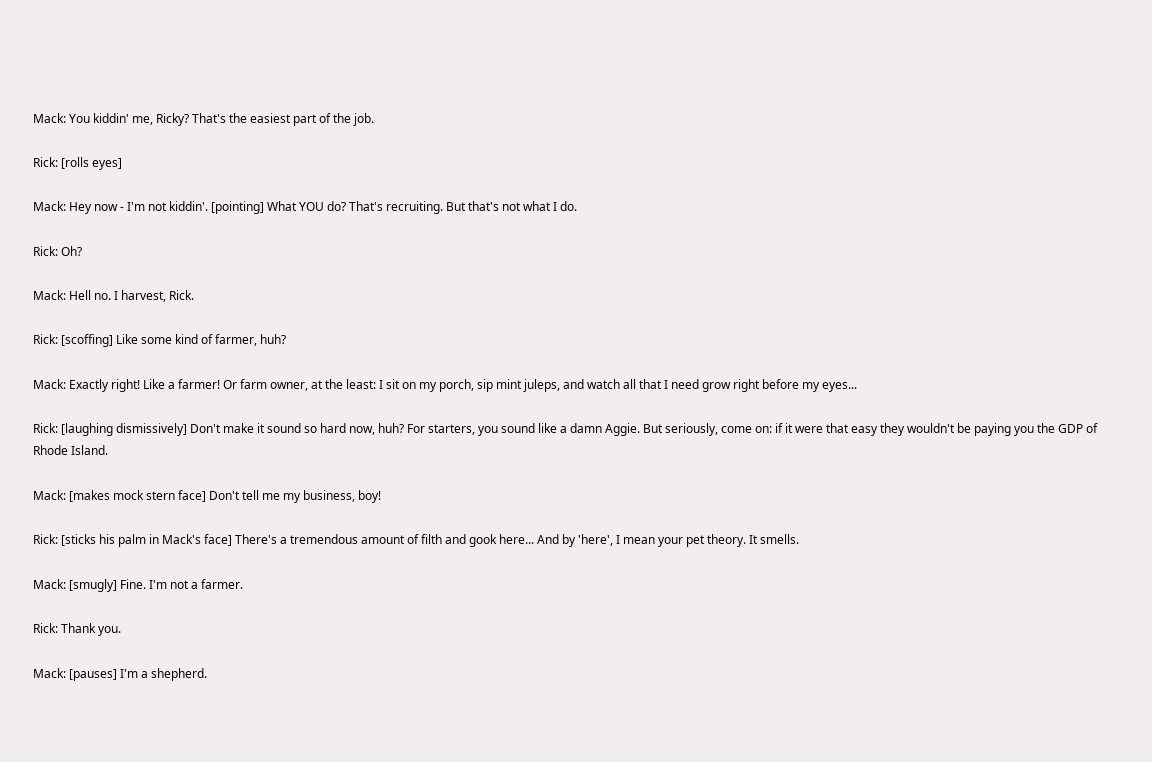Mack: You kiddin' me, Ricky? That's the easiest part of the job.

Rick: [rolls eyes]

Mack: Hey now - I'm not kiddin'. [pointing] What YOU do? That's recruiting. But that's not what I do.

Rick: Oh?

Mack: Hell no. I harvest, Rick.

Rick: [scoffing] Like some kind of farmer, huh?

Mack: Exactly right! Like a farmer! Or farm owner, at the least: I sit on my porch, sip mint juleps, and watch all that I need grow right before my eyes...

Rick: [laughing dismissively] Don't make it sound so hard now, huh? For starters, you sound like a damn Aggie. But seriously, come on: if it were that easy they wouldn't be paying you the GDP of Rhode Island.

Mack: [makes mock stern face] Don't tell me my business, boy!

Rick: [sticks his palm in Mack's face] There's a tremendous amount of filth and gook here... And by 'here', I mean your pet theory. It smells.

Mack: [smugly] Fine. I'm not a farmer.

Rick: Thank you.

Mack: [pauses] I'm a shepherd.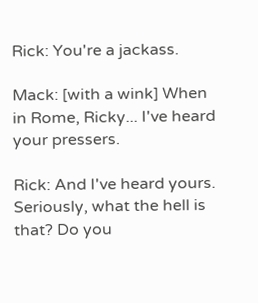Rick: You're a jackass.

Mack: [with a wink] When in Rome, Ricky... I've heard your pressers.

Rick: And I've heard yours. Seriously, what the hell is that? Do you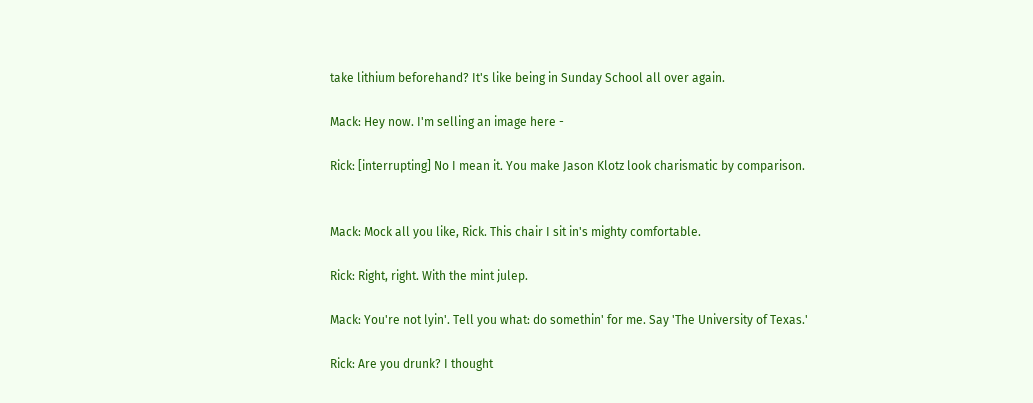take lithium beforehand? It's like being in Sunday School all over again.

Mack: Hey now. I'm selling an image here -

Rick: [interrupting] No I mean it. You make Jason Klotz look charismatic by comparison.


Mack: Mock all you like, Rick. This chair I sit in's mighty comfortable.

Rick: Right, right. With the mint julep.

Mack: You're not lyin'. Tell you what: do somethin' for me. Say 'The University of Texas.'

Rick: Are you drunk? I thought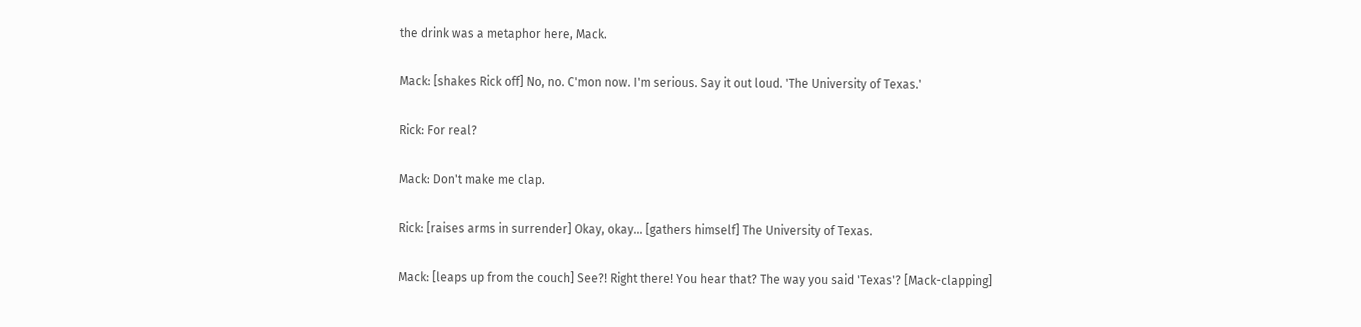the drink was a metaphor here, Mack.

Mack: [shakes Rick off] No, no. C'mon now. I'm serious. Say it out loud. 'The University of Texas.'

Rick: For real?

Mack: Don't make me clap.

Rick: [raises arms in surrender] Okay, okay... [gathers himself] The University of Texas.

Mack: [leaps up from the couch] See?! Right there! You hear that? The way you said 'Texas'? [Mack-clapping]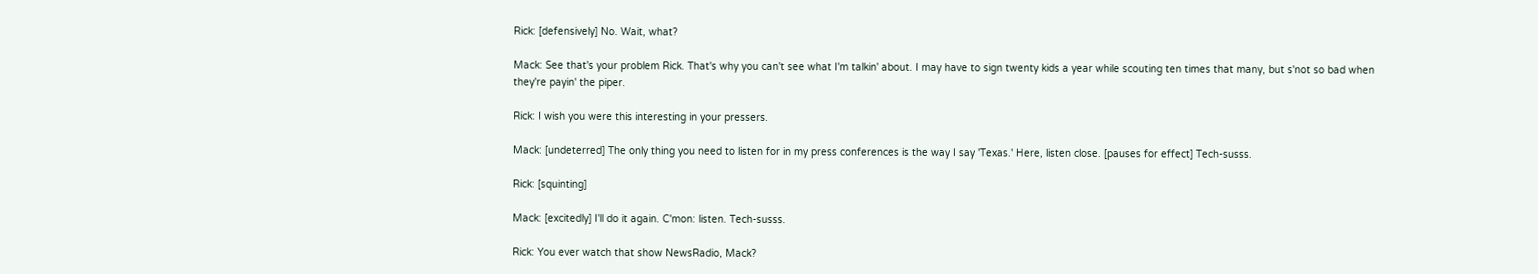Rick: [defensively] No. Wait, what?

Mack: See that's your problem Rick. That's why you can't see what I'm talkin' about. I may have to sign twenty kids a year while scouting ten times that many, but s'not so bad when they're payin' the piper.

Rick: I wish you were this interesting in your pressers.

Mack: [undeterred] The only thing you need to listen for in my press conferences is the way I say 'Texas.' Here, listen close. [pauses for effect] Tech-susss.

Rick: [squinting]

Mack: [excitedly] I'll do it again. C'mon: listen. Tech-susss.

Rick: You ever watch that show NewsRadio, Mack?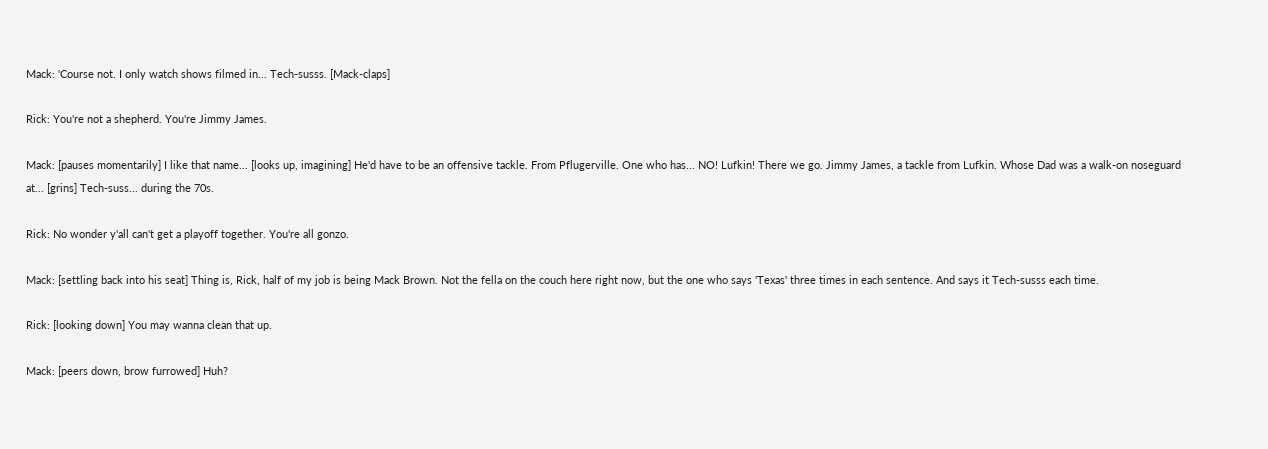Mack: 'Course not. I only watch shows filmed in... Tech-susss. [Mack-claps]

Rick: You're not a shepherd. You're Jimmy James.

Mack: [pauses momentarily] I like that name... [looks up, imagining] He'd have to be an offensive tackle. From Pflugerville. One who has... NO! Lufkin! There we go. Jimmy James, a tackle from Lufkin. Whose Dad was a walk-on noseguard at... [grins] Tech-suss... during the 70s.

Rick: No wonder y'all can't get a playoff together. You're all gonzo.

Mack: [settling back into his seat] Thing is, Rick, half of my job is being Mack Brown. Not the fella on the couch here right now, but the one who says 'Texas' three times in each sentence. And says it Tech-susss each time.

Rick: [looking down] You may wanna clean that up.

Mack: [peers down, brow furrowed] Huh?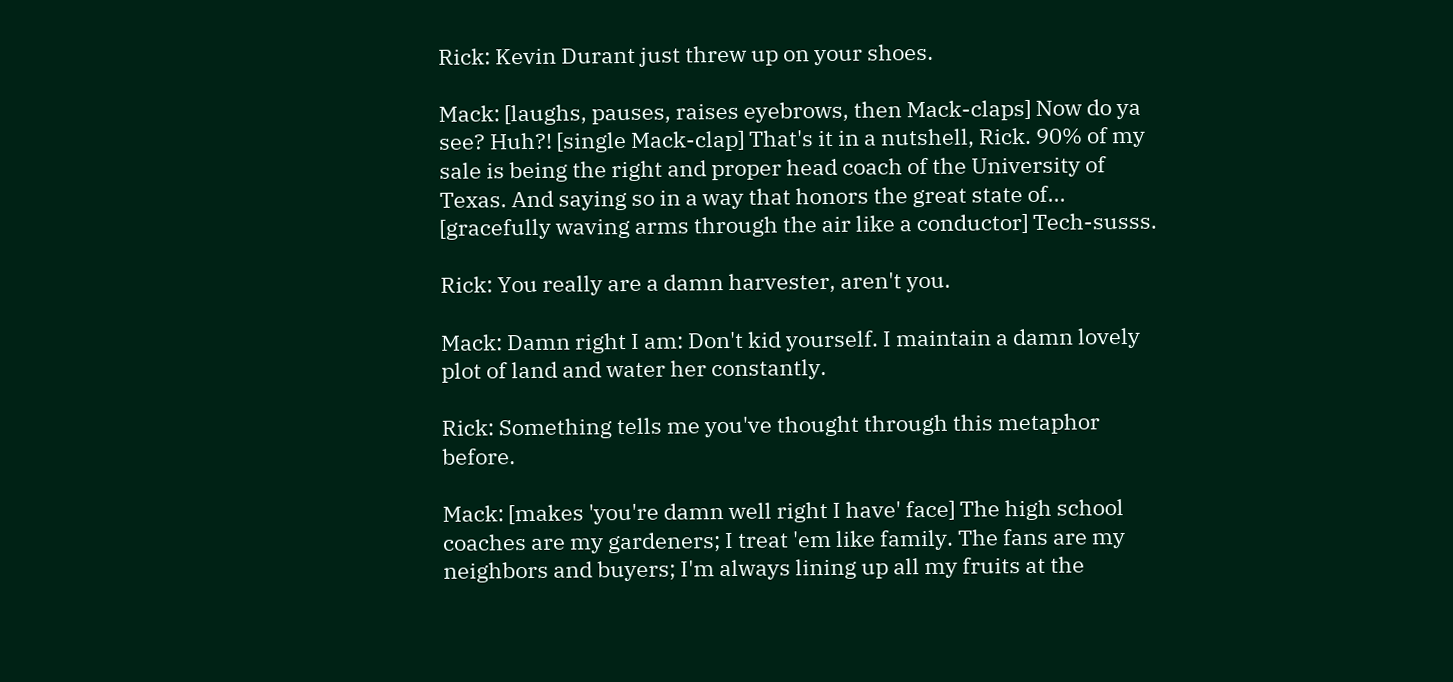Rick: Kevin Durant just threw up on your shoes.

Mack: [laughs, pauses, raises eyebrows, then Mack-claps] Now do ya see? Huh?! [single Mack-clap] That's it in a nutshell, Rick. 90% of my sale is being the right and proper head coach of the University of Texas. And saying so in a way that honors the great state of... [gracefully waving arms through the air like a conductor] Tech-susss.

Rick: You really are a damn harvester, aren't you.

Mack: Damn right I am: Don't kid yourself. I maintain a damn lovely plot of land and water her constantly.

Rick: Something tells me you've thought through this metaphor before.

Mack: [makes 'you're damn well right I have' face] The high school coaches are my gardeners; I treat 'em like family. The fans are my neighbors and buyers; I'm always lining up all my fruits at the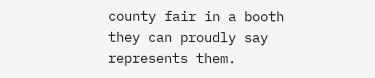county fair in a booth they can proudly say represents them.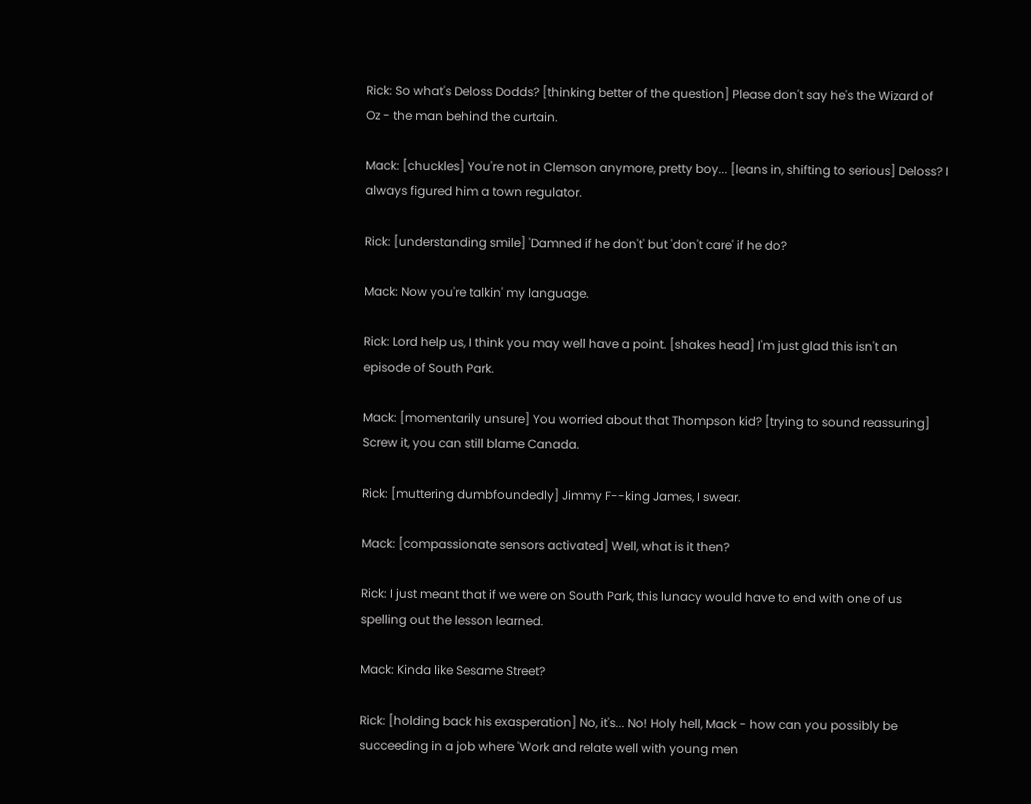Rick: So what's Deloss Dodds? [thinking better of the question] Please don't say he's the Wizard of Oz - the man behind the curtain.

Mack: [chuckles] You're not in Clemson anymore, pretty boy... [leans in, shifting to serious] Deloss? I always figured him a town regulator.

Rick: [understanding smile] 'Damned if he don't' but 'don't care' if he do?

Mack: Now you're talkin' my language.

Rick: Lord help us, I think you may well have a point. [shakes head] I'm just glad this isn't an episode of South Park.

Mack: [momentarily unsure] You worried about that Thompson kid? [trying to sound reassuring] Screw it, you can still blame Canada.

Rick: [muttering dumbfoundedly] Jimmy F--king James, I swear.

Mack: [compassionate sensors activated] Well, what is it then?

Rick: I just meant that if we were on South Park, this lunacy would have to end with one of us spelling out the lesson learned.

Mack: Kinda like Sesame Street?

Rick: [holding back his exasperation] No, it's... No! Holy hell, Mack - how can you possibly be succeeding in a job where 'Work and relate well with young men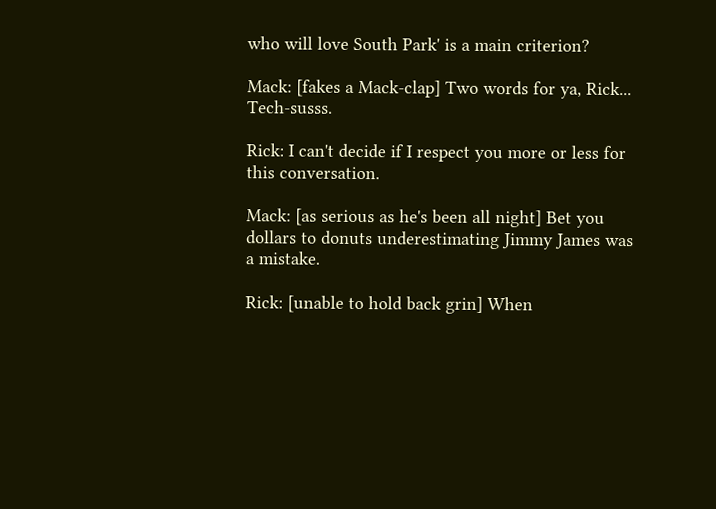who will love South Park' is a main criterion?

Mack: [fakes a Mack-clap] Two words for ya, Rick... Tech-susss.

Rick: I can't decide if I respect you more or less for this conversation.

Mack: [as serious as he's been all night] Bet you dollars to donuts underestimating Jimmy James was a mistake.

Rick: [unable to hold back grin] When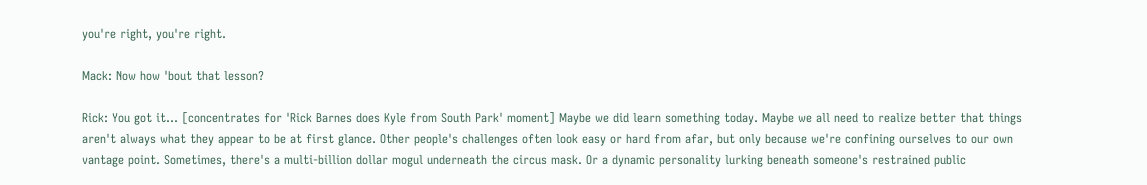you're right, you're right.

Mack: Now how 'bout that lesson?

Rick: You got it... [concentrates for 'Rick Barnes does Kyle from South Park' moment] Maybe we did learn something today. Maybe we all need to realize better that things aren't always what they appear to be at first glance. Other people's challenges often look easy or hard from afar, but only because we're confining ourselves to our own vantage point. Sometimes, there's a multi-billion dollar mogul underneath the circus mask. Or a dynamic personality lurking beneath someone's restrained public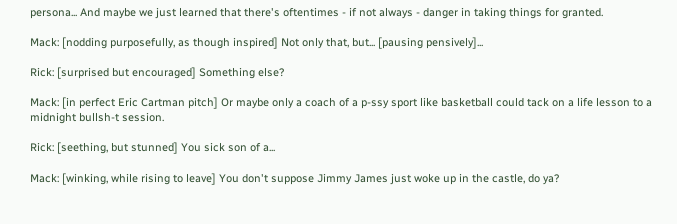persona... And maybe we just learned that there's oftentimes - if not always - danger in taking things for granted.

Mack: [nodding purposefully, as though inspired] Not only that, but... [pausing pensively]...

Rick: [surprised but encouraged] Something else?

Mack: [in perfect Eric Cartman pitch] Or maybe only a coach of a p-ssy sport like basketball could tack on a life lesson to a midnight bullsh-t session.

Rick: [seething, but stunned] You sick son of a...

Mack: [winking, while rising to leave] You don't suppose Jimmy James just woke up in the castle, do ya?